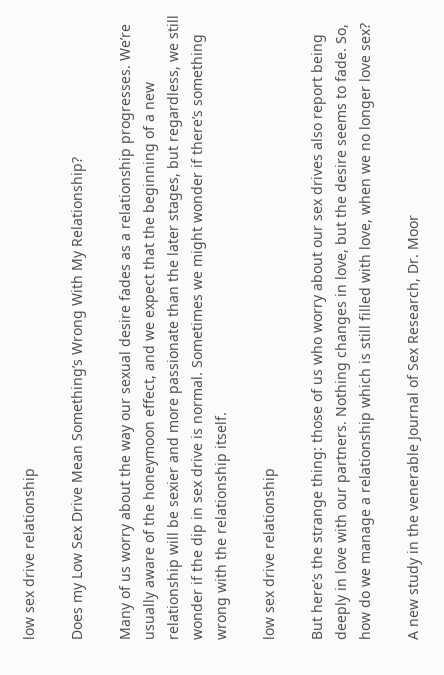low sex drive relationship

Does my Low Sex Drive Mean Something’s Wrong With My Relationship?

Many of us worry about the way our sexual desire fades as a relationship progresses. We’re usually aware of the honeymoon effect, and we expect that the beginning of a new relationship will be sexier and more passionate than the later stages, but regardless, we still wonder if the dip in sex drive is normal. Sometimes we might wonder if there’s something wrong with the relationship itself.

low sex drive relationship

But here’s the strange thing: those of us who worry about our sex drives also report being deeply in love with our partners. Nothing changes in love, but the desire seems to fade. So, how do we manage a relationship which is still filled with love, when we no longer love sex?

A new study in the venerable Journal of Sex Research, Dr. Moor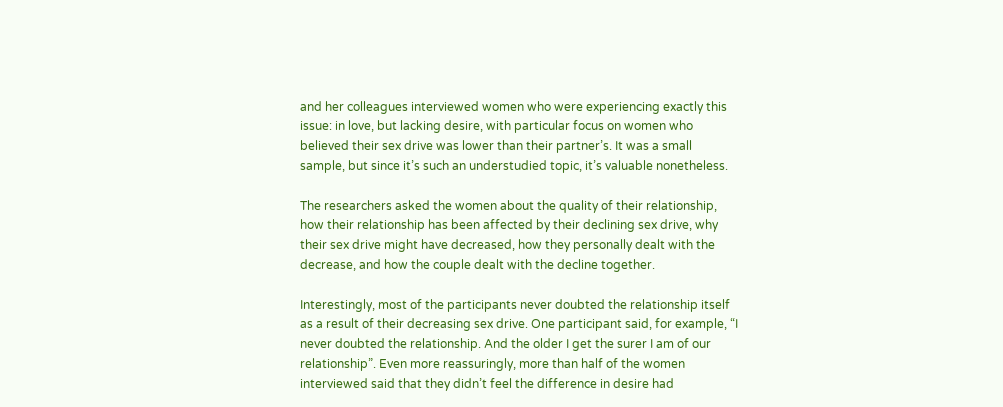and her colleagues interviewed women who were experiencing exactly this issue: in love, but lacking desire, with particular focus on women who believed their sex drive was lower than their partner’s. It was a small sample, but since it’s such an understudied topic, it’s valuable nonetheless.

The researchers asked the women about the quality of their relationship, how their relationship has been affected by their declining sex drive, why their sex drive might have decreased, how they personally dealt with the decrease, and how the couple dealt with the decline together.

Interestingly, most of the participants never doubted the relationship itself as a result of their decreasing sex drive. One participant said, for example, “I never doubted the relationship. And the older I get the surer I am of our relationship”. Even more reassuringly, more than half of the women interviewed said that they didn’t feel the difference in desire had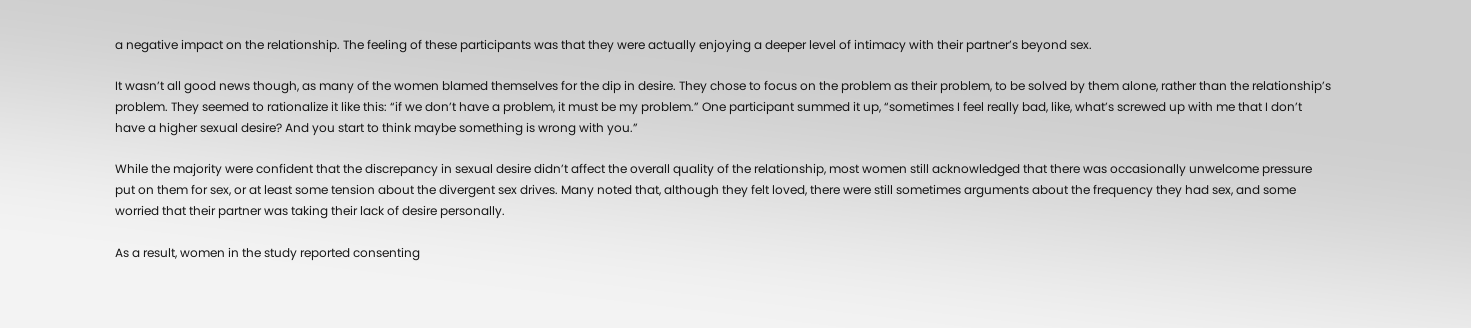a negative impact on the relationship. The feeling of these participants was that they were actually enjoying a deeper level of intimacy with their partner’s beyond sex.

It wasn’t all good news though, as many of the women blamed themselves for the dip in desire. They chose to focus on the problem as their problem, to be solved by them alone, rather than the relationship’s problem. They seemed to rationalize it like this: “if we don’t have a problem, it must be my problem.” One participant summed it up, “sometimes I feel really bad, like, what’s screwed up with me that I don’t have a higher sexual desire? And you start to think maybe something is wrong with you.”

While the majority were confident that the discrepancy in sexual desire didn’t affect the overall quality of the relationship, most women still acknowledged that there was occasionally unwelcome pressure put on them for sex, or at least some tension about the divergent sex drives. Many noted that, although they felt loved, there were still sometimes arguments about the frequency they had sex, and some worried that their partner was taking their lack of desire personally.

As a result, women in the study reported consenting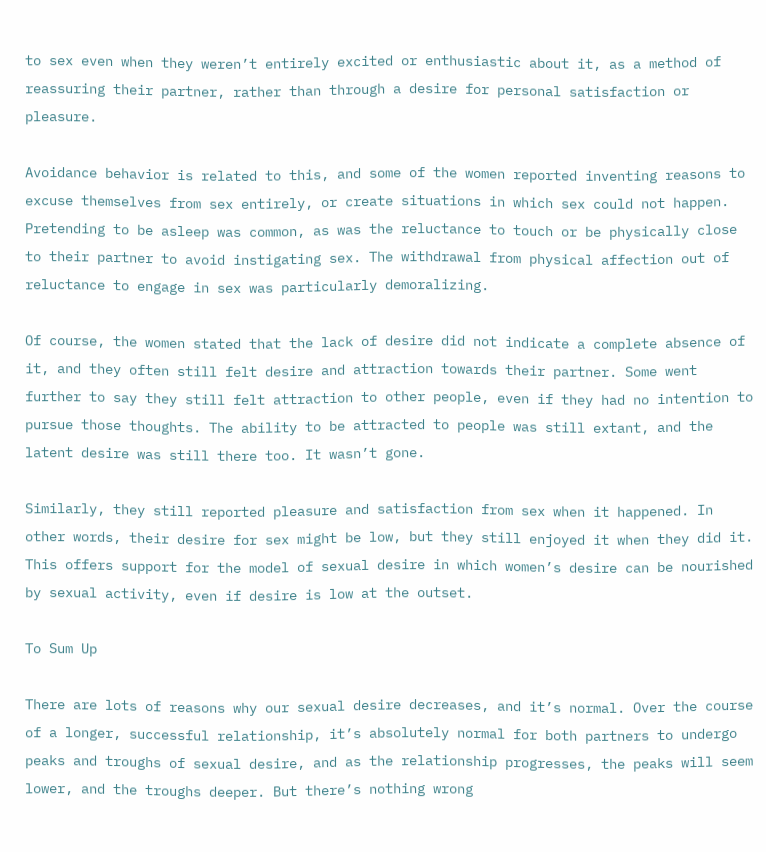to sex even when they weren’t entirely excited or enthusiastic about it, as a method of reassuring their partner, rather than through a desire for personal satisfaction or pleasure.

Avoidance behavior is related to this, and some of the women reported inventing reasons to excuse themselves from sex entirely, or create situations in which sex could not happen. Pretending to be asleep was common, as was the reluctance to touch or be physically close to their partner to avoid instigating sex. The withdrawal from physical affection out of reluctance to engage in sex was particularly demoralizing.

Of course, the women stated that the lack of desire did not indicate a complete absence of it, and they often still felt desire and attraction towards their partner. Some went further to say they still felt attraction to other people, even if they had no intention to pursue those thoughts. The ability to be attracted to people was still extant, and the latent desire was still there too. It wasn’t gone.

Similarly, they still reported pleasure and satisfaction from sex when it happened. In other words, their desire for sex might be low, but they still enjoyed it when they did it. This offers support for the model of sexual desire in which women’s desire can be nourished by sexual activity, even if desire is low at the outset.

To Sum Up

There are lots of reasons why our sexual desire decreases, and it’s normal. Over the course of a longer, successful relationship, it’s absolutely normal for both partners to undergo peaks and troughs of sexual desire, and as the relationship progresses, the peaks will seem lower, and the troughs deeper. But there’s nothing wrong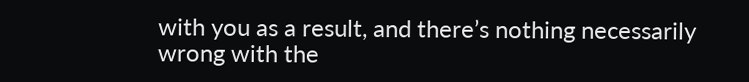with you as a result, and there’s nothing necessarily wrong with the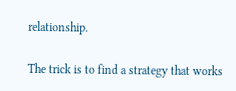relationship.

The trick is to find a strategy that works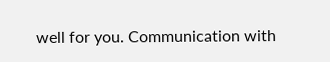well for you. Communication with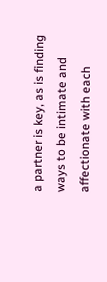a partner is key, as is finding ways to be intimate and affectionate with each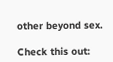other beyond sex.

Check this out: